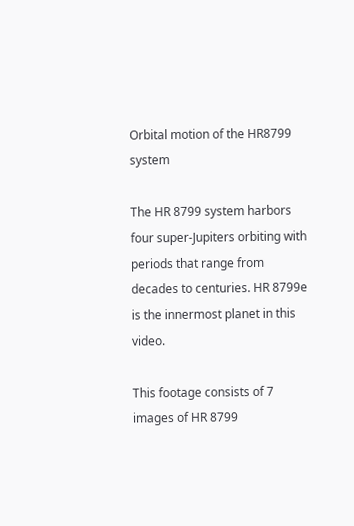Orbital motion of the HR8799 system

The HR 8799 system harbors four super-Jupiters orbiting with periods that range from decades to centuries. HR 8799e is the innermost planet in this video.

This footage consists of 7 images of HR 8799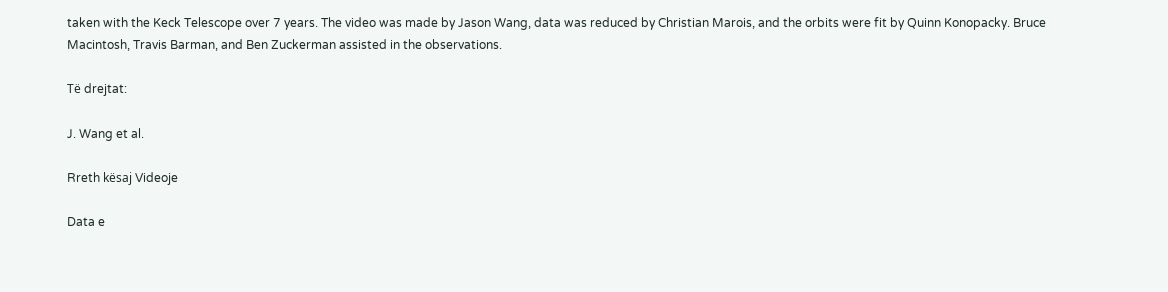taken with the Keck Telescope over 7 years. The video was made by Jason Wang, data was reduced by Christian Marois, and the orbits were fit by Quinn Konopacky. Bruce Macintosh, Travis Barman, and Ben Zuckerman assisted in the observations.

Të drejtat:

J. Wang et al.

Rreth kësaj Videoje

Data e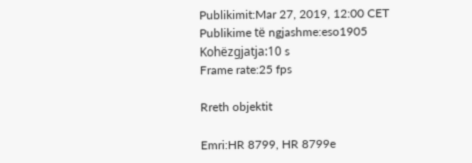Publikimit:Mar 27, 2019, 12:00 CET
Publikime të ngjashme:eso1905
Kohëzgjatja:10 s
Frame rate:25 fps

Rreth objektit

Emri:HR 8799, HR 8799e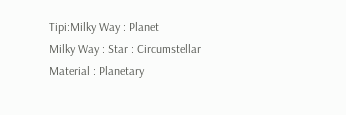Tipi:Milky Way : Planet
Milky Way : Star : Circumstellar Material : Planetary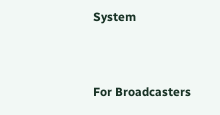System



For Broadcasters